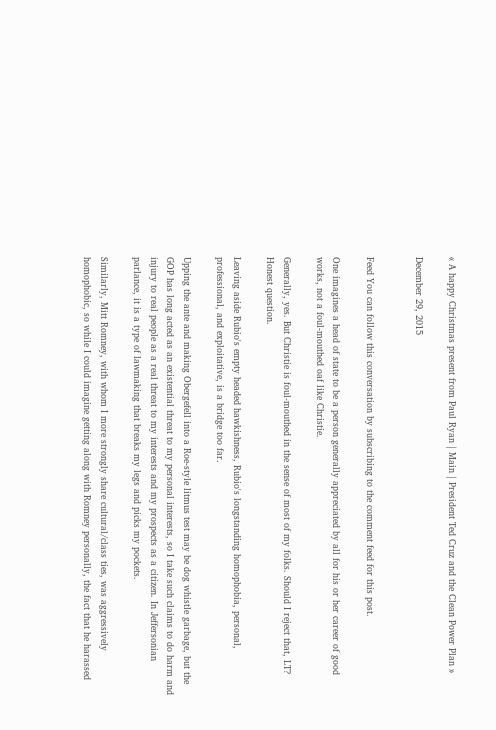« A happy Christmas present from Paul Ryan | Main | President Ted Cruz and the Clean Power Plan »

December 29, 2015


Feed You can follow this conversation by subscribing to the comment feed for this post.

One imagines a head of state to be a person generally appreciated by all for his or her career of good works, not a foul-mouthed oaf like Christie.

Generally, yes. But Christie is foul-mouthed in the sense of most of my folks. Should I reject that, LT? Honest question.

Leaving aside Rubio's empty headed hawkishness, Rubio's longstanding homophobia, personal, professional, and exploitative, is a bridge too far.

Upping the ante and making Obergefell into a Roe-style litmus test may be dog whistle garbage, but the GOP has long acted as an existential threat to my personal interests, so I take such claims to do harm and injury to real people as a real threat to my interests and my prospects as a citizen. In Jeffersonian parlance, it is a type of lawmaking that breaks my legs and picks my pockets.

Similarly, Mitt Romney, with whom I more strongly share cultural/class ties, was aggressively homophobic, so while I could imagine getting along with Romney personally, the fact that he harassed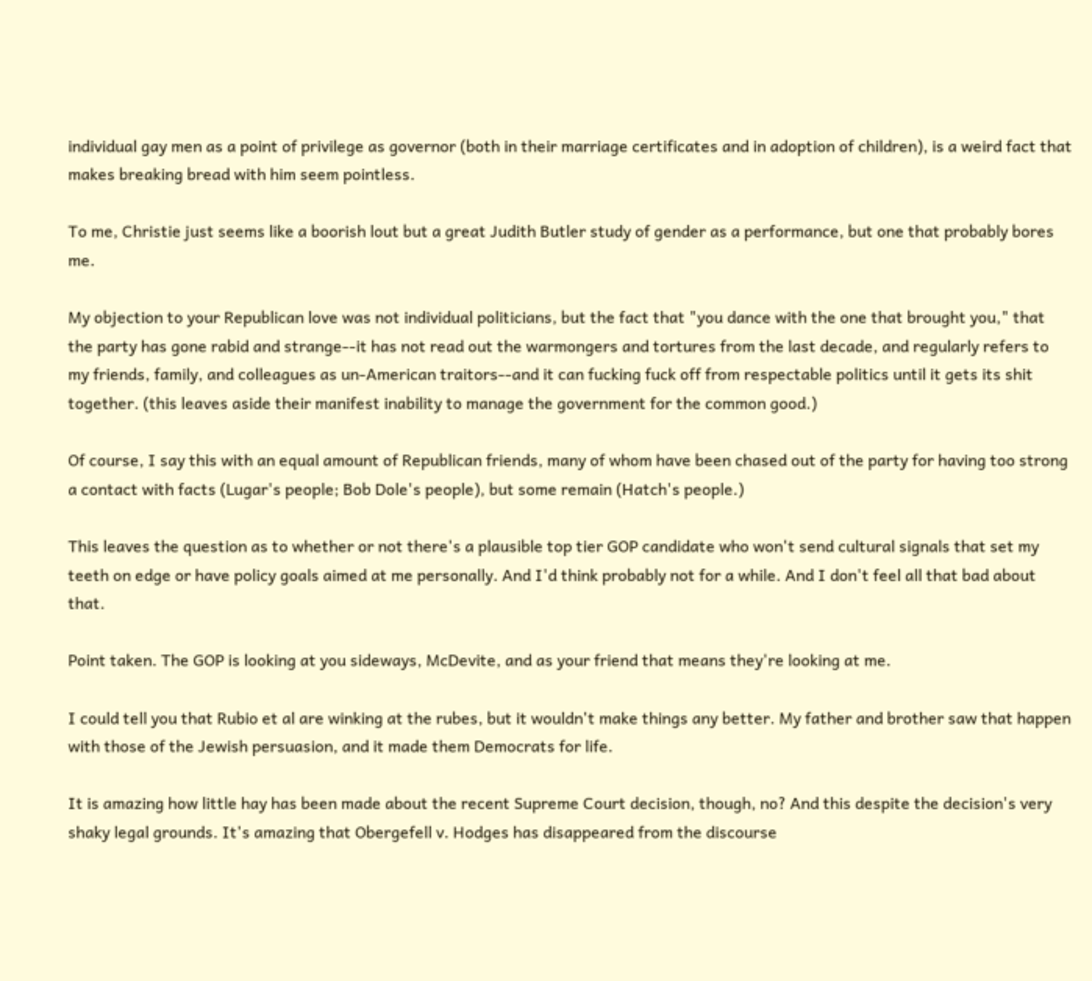individual gay men as a point of privilege as governor (both in their marriage certificates and in adoption of children), is a weird fact that makes breaking bread with him seem pointless.

To me, Christie just seems like a boorish lout but a great Judith Butler study of gender as a performance, but one that probably bores me.

My objection to your Republican love was not individual politicians, but the fact that "you dance with the one that brought you," that the party has gone rabid and strange--it has not read out the warmongers and tortures from the last decade, and regularly refers to my friends, family, and colleagues as un-American traitors--and it can fucking fuck off from respectable politics until it gets its shit together. (this leaves aside their manifest inability to manage the government for the common good.)

Of course, I say this with an equal amount of Republican friends, many of whom have been chased out of the party for having too strong a contact with facts (Lugar's people; Bob Dole's people), but some remain (Hatch's people.)

This leaves the question as to whether or not there's a plausible top tier GOP candidate who won't send cultural signals that set my teeth on edge or have policy goals aimed at me personally. And I'd think probably not for a while. And I don't feel all that bad about that.

Point taken. The GOP is looking at you sideways, McDevite, and as your friend that means they're looking at me.

I could tell you that Rubio et al are winking at the rubes, but it wouldn't make things any better. My father and brother saw that happen with those of the Jewish persuasion, and it made them Democrats for life.

It is amazing how little hay has been made about the recent Supreme Court decision, though, no? And this despite the decision's very shaky legal grounds. It's amazing that Obergefell v. Hodges has disappeared from the discourse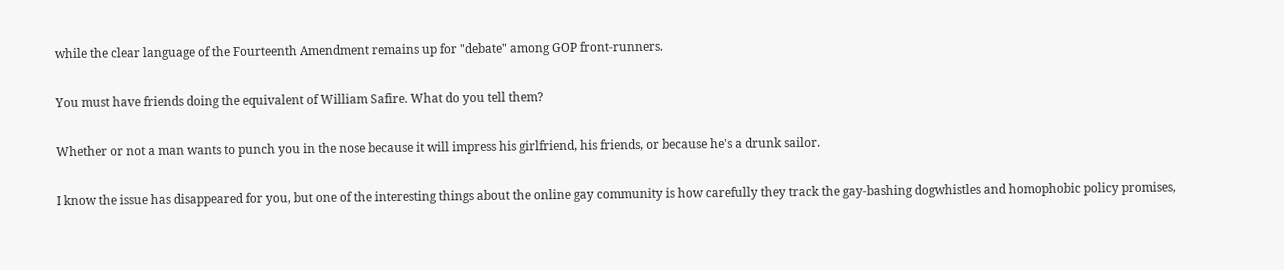while the clear language of the Fourteenth Amendment remains up for "debate" among GOP front-runners.

You must have friends doing the equivalent of William Safire. What do you tell them?

Whether or not a man wants to punch you in the nose because it will impress his girlfriend, his friends, or because he's a drunk sailor.

I know the issue has disappeared for you, but one of the interesting things about the online gay community is how carefully they track the gay-bashing dogwhistles and homophobic policy promises,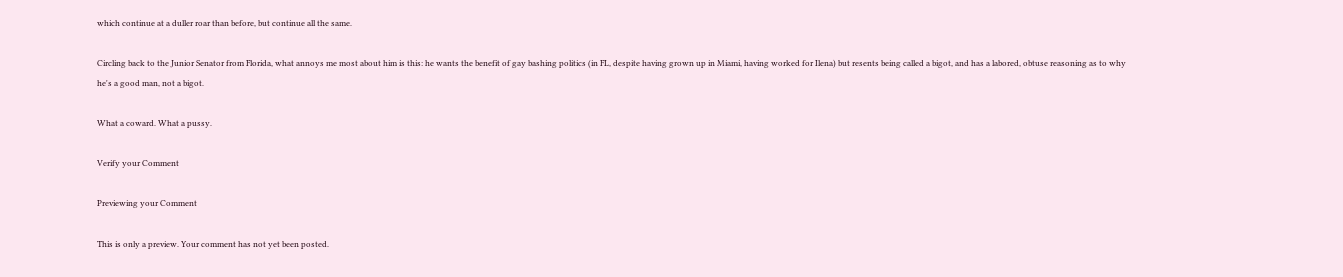which continue at a duller roar than before, but continue all the same.

Circling back to the Junior Senator from Florida, what annoys me most about him is this: he wants the benefit of gay bashing politics (in FL, despite having grown up in Miami, having worked for Ilena) but resents being called a bigot, and has a labored, obtuse reasoning as to why he's a good man, not a bigot.

What a coward. What a pussy.

Verify your Comment

Previewing your Comment

This is only a preview. Your comment has not yet been posted.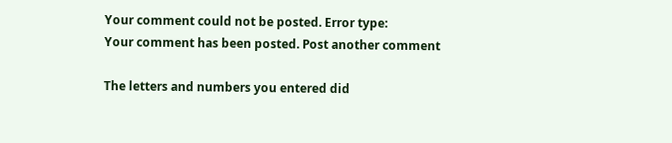Your comment could not be posted. Error type:
Your comment has been posted. Post another comment

The letters and numbers you entered did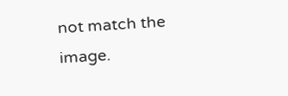not match the image.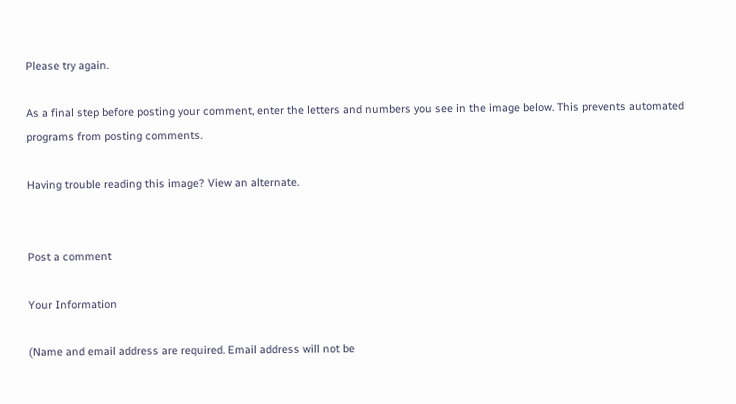Please try again.

As a final step before posting your comment, enter the letters and numbers you see in the image below. This prevents automated programs from posting comments.

Having trouble reading this image? View an alternate.


Post a comment

Your Information

(Name and email address are required. Email address will not be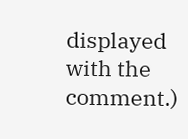displayed with the comment.)